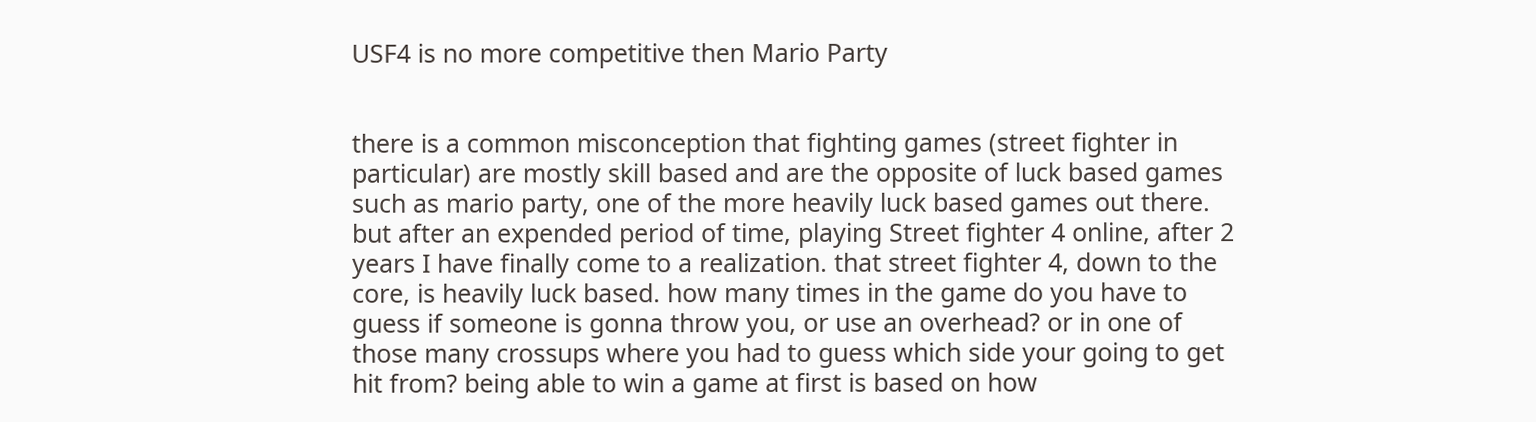USF4 is no more competitive then Mario Party


there is a common misconception that fighting games (street fighter in particular) are mostly skill based and are the opposite of luck based games such as mario party, one of the more heavily luck based games out there.
but after an expended period of time, playing Street fighter 4 online, after 2 years I have finally come to a realization. that street fighter 4, down to the core, is heavily luck based. how many times in the game do you have to guess if someone is gonna throw you, or use an overhead? or in one of those many crossups where you had to guess which side your going to get hit from? being able to win a game at first is based on how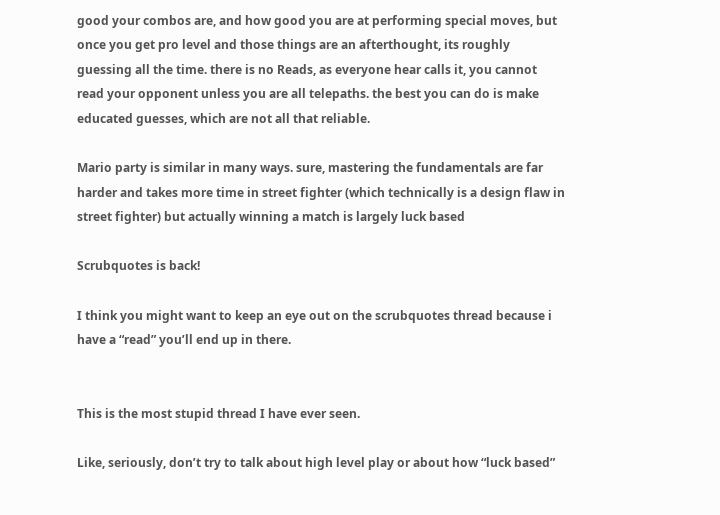good your combos are, and how good you are at performing special moves, but once you get pro level and those things are an afterthought, its roughly guessing all the time. there is no Reads, as everyone hear calls it, you cannot read your opponent unless you are all telepaths. the best you can do is make educated guesses, which are not all that reliable.

Mario party is similar in many ways. sure, mastering the fundamentals are far harder and takes more time in street fighter (which technically is a design flaw in street fighter) but actually winning a match is largely luck based

Scrubquotes is back!

I think you might want to keep an eye out on the scrubquotes thread because i have a “read” you’ll end up in there.


This is the most stupid thread I have ever seen.

Like, seriously, don’t try to talk about high level play or about how “luck based”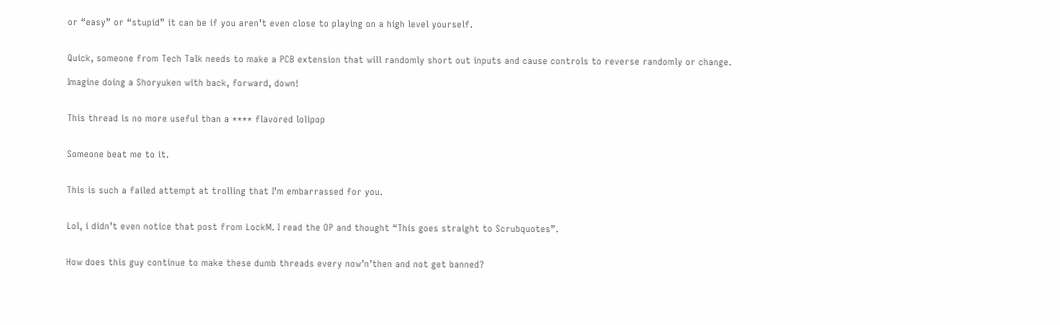or “easy” or “stupid” it can be if you aren’t even close to playing on a high level yourself.


Quick, someone from Tech Talk needs to make a PCB extension that will randomly short out inputs and cause controls to reverse randomly or change.

Imagine doing a Shoryuken with back, forward, down!


This thread is no more useful than a **** flavored lolipop


Someone beat me to it.


This is such a failed attempt at trolling that I’m embarrassed for you.


Lol, i didn’t even notice that post from LockM. I read the OP and thought “This goes straight to Scrubquotes”.


How does this guy continue to make these dumb threads every now’n’then and not get banned?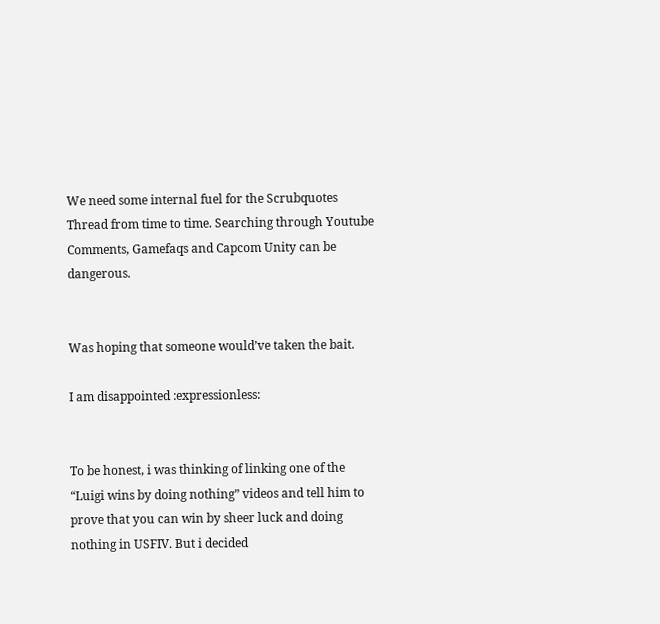We need some internal fuel for the Scrubquotes Thread from time to time. Searching through Youtube Comments, Gamefaqs and Capcom Unity can be dangerous.


Was hoping that someone would’ve taken the bait.

I am disappointed :expressionless:


To be honest, i was thinking of linking one of the “Luigi wins by doing nothing” videos and tell him to prove that you can win by sheer luck and doing nothing in USFIV. But i decided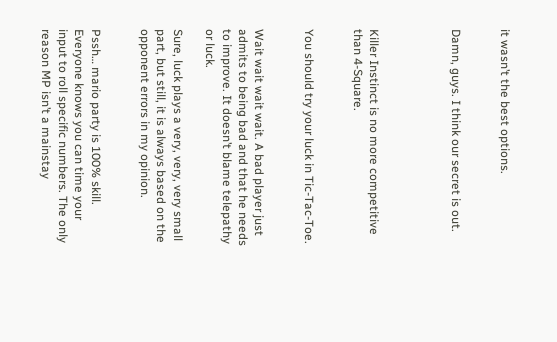it wasn’t the best options.


Damn, guys. I think our secret is out.




Killer Instinct is no more competitive than 4-Square.


You should try your luck in Tic-Tac-Toe.


Wait wait wait wait. A bad player just admits to being bad and that he needs to improve. It doesn’t blame telepathy or luck.

Sure, luck plays a very, very, very small part, but still, it is always based on the opponent errors in my opinion.


Pssh… mario party is 100% skill. Everyone knows you can time your input to roll specific numbers. The only reason MP isn’t a mainstay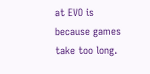at EVO is because games take too long.